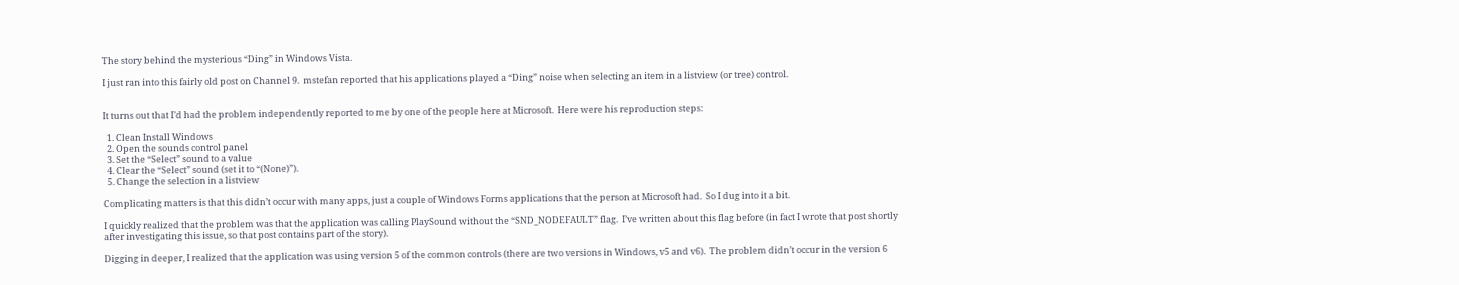The story behind the mysterious “Ding” in Windows Vista.

I just ran into this fairly old post on Channel 9.  mstefan reported that his applications played a “Ding” noise when selecting an item in a listview (or tree) control.


It turns out that I’d had the problem independently reported to me by one of the people here at Microsoft.  Here were his reproduction steps:

  1. Clean Install Windows
  2. Open the sounds control panel
  3. Set the “Select” sound to a value
  4. Clear the “Select” sound (set it to “(None)”).
  5. Change the selection in a listview

Complicating matters is that this didn’t occur with many apps, just a couple of Windows Forms applications that the person at Microsoft had.  So I dug into it a bit.

I quickly realized that the problem was that the application was calling PlaySound without the “SND_NODEFAULT” flag.  I’ve written about this flag before (in fact I wrote that post shortly after investigating this issue, so that post contains part of the story).

Digging in deeper, I realized that the application was using version 5 of the common controls (there are two versions in Windows, v5 and v6).  The problem didn’t occur in the version 6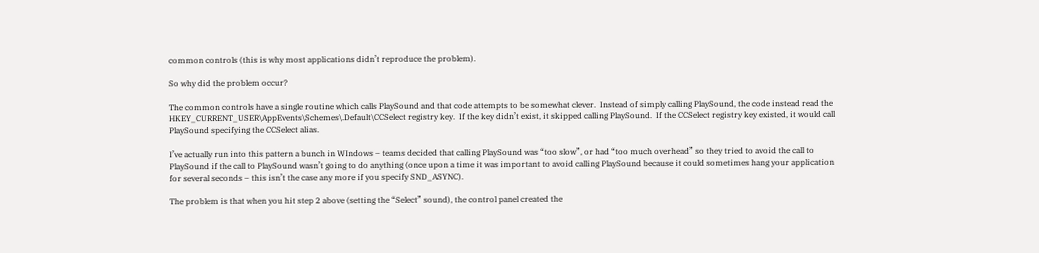common controls (this is why most applications didn’t reproduce the problem).

So why did the problem occur?

The common controls have a single routine which calls PlaySound and that code attempts to be somewhat clever.  Instead of simply calling PlaySound, the code instead read the HKEY_CURRENT_USER\AppEvents\Schemes\.Default\CCSelect registry key.  If the key didn’t exist, it skipped calling PlaySound.  If the CCSelect registry key existed, it would call PlaySound specifying the CCSelect alias.

I’ve actually run into this pattern a bunch in WIndows – teams decided that calling PlaySound was “too slow”, or had “too much overhead” so they tried to avoid the call to PlaySound if the call to PlaySound wasn’t going to do anything (once upon a time it was important to avoid calling PlaySound because it could sometimes hang your application for several seconds – this isn’t the case any more if you specify SND_ASYNC).

The problem is that when you hit step 2 above (setting the “Select” sound), the control panel created the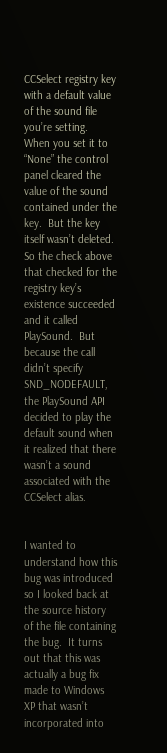CCSelect registry key with a default value of the sound file you’re setting.  When you set it to “None” the control panel cleared the value of the sound contained under the key.  But the key itself wasn’t deleted.  So the check above that checked for the registry key’s existence succeeded and it called PlaySound.  But because the call didn’t specify SND_NODEFAULT, the PlaySound API decided to play the default sound when it realized that there wasn’t a sound associated with the CCSelect alias.


I wanted to understand how this bug was introduced so I looked back at the source history of the file containing the bug.  It turns out that this was actually a bug fix made to Windows XP that wasn’t incorporated into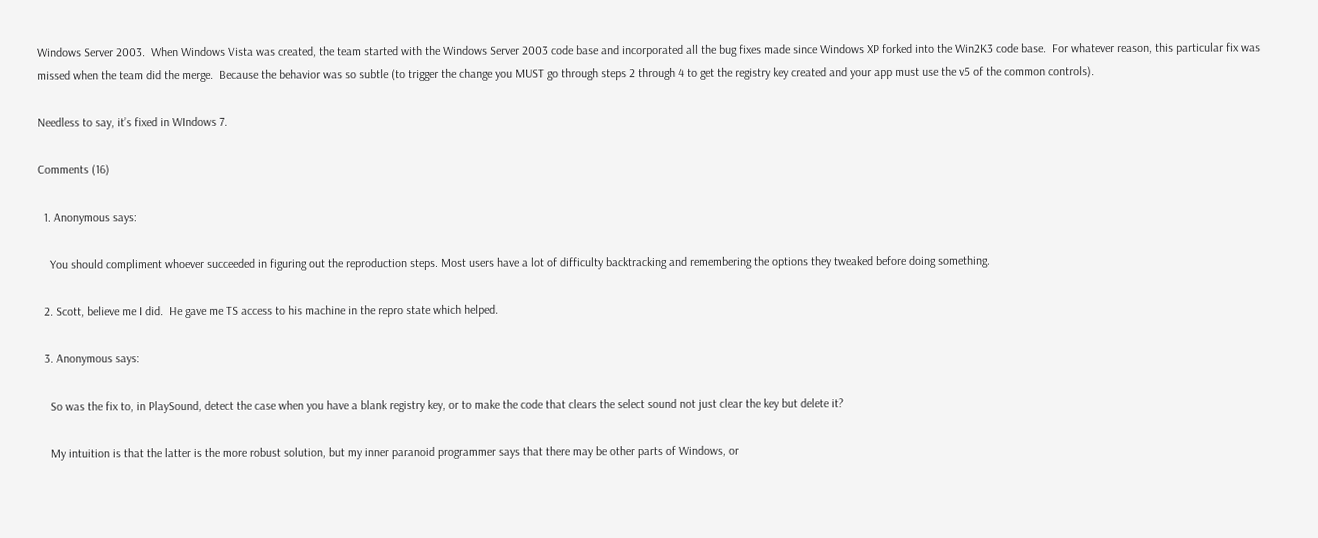Windows Server 2003.  When Windows Vista was created, the team started with the Windows Server 2003 code base and incorporated all the bug fixes made since Windows XP forked into the Win2K3 code base.  For whatever reason, this particular fix was missed when the team did the merge.  Because the behavior was so subtle (to trigger the change you MUST go through steps 2 through 4 to get the registry key created and your app must use the v5 of the common controls).

Needless to say, it’s fixed in WIndows 7.

Comments (16)

  1. Anonymous says:

    You should compliment whoever succeeded in figuring out the reproduction steps. Most users have a lot of difficulty backtracking and remembering the options they tweaked before doing something.

  2. Scott, believe me I did.  He gave me TS access to his machine in the repro state which helped.

  3. Anonymous says:

    So was the fix to, in PlaySound, detect the case when you have a blank registry key, or to make the code that clears the select sound not just clear the key but delete it?

    My intuition is that the latter is the more robust solution, but my inner paranoid programmer says that there may be other parts of Windows, or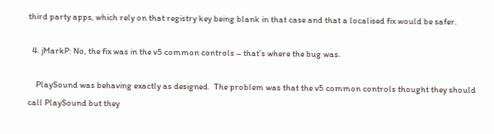third party apps, which rely on that registry key being blank in that case and that a localised fix would be safer.

  4. jMarkP: No, the fix was in the v5 common controls – that’s where the bug was.

    PlaySound was behaving exactly as designed.  The problem was that the v5 common controls thought they should call PlaySound but they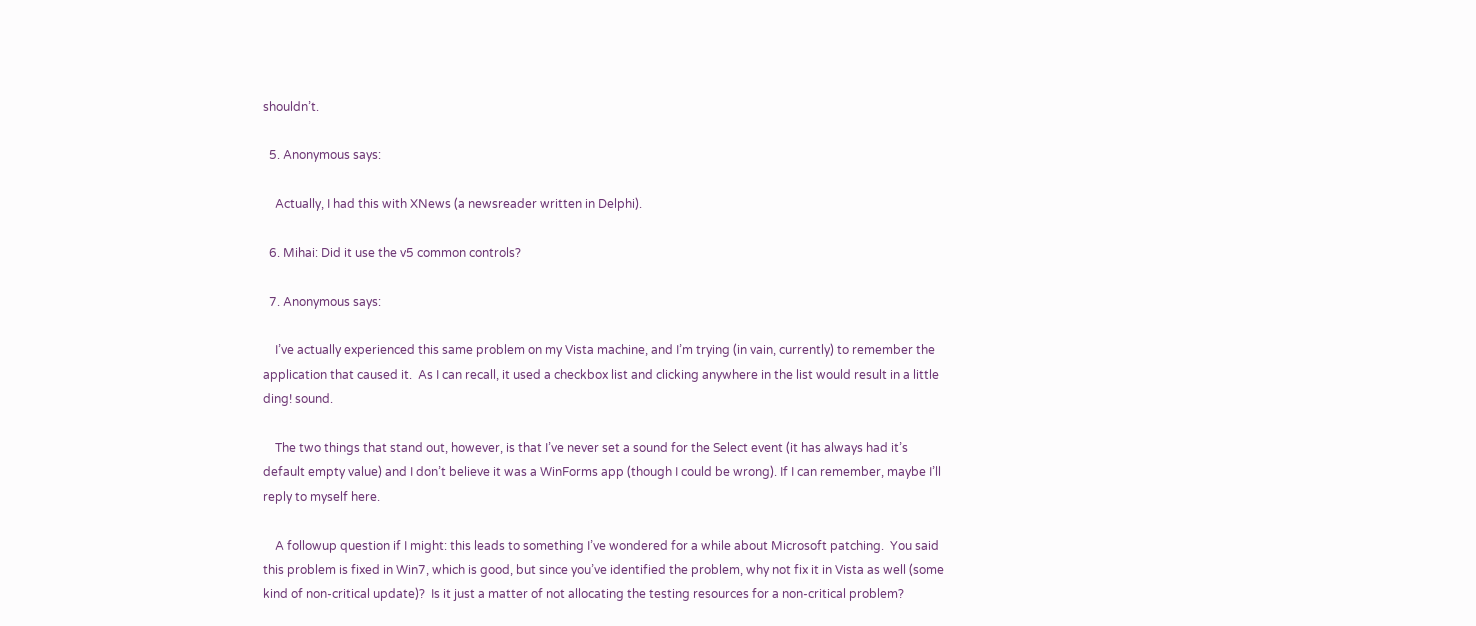shouldn’t.

  5. Anonymous says:

    Actually, I had this with XNews (a newsreader written in Delphi).

  6. Mihai: Did it use the v5 common controls?

  7. Anonymous says:

    I’ve actually experienced this same problem on my Vista machine, and I’m trying (in vain, currently) to remember the application that caused it.  As I can recall, it used a checkbox list and clicking anywhere in the list would result in a little ding! sound.

    The two things that stand out, however, is that I’ve never set a sound for the Select event (it has always had it’s default empty value) and I don’t believe it was a WinForms app (though I could be wrong). If I can remember, maybe I’ll reply to myself here.

    A followup question if I might: this leads to something I’ve wondered for a while about Microsoft patching.  You said this problem is fixed in Win7, which is good, but since you’ve identified the problem, why not fix it in Vista as well (some kind of non-critical update)?  Is it just a matter of not allocating the testing resources for a non-critical problem?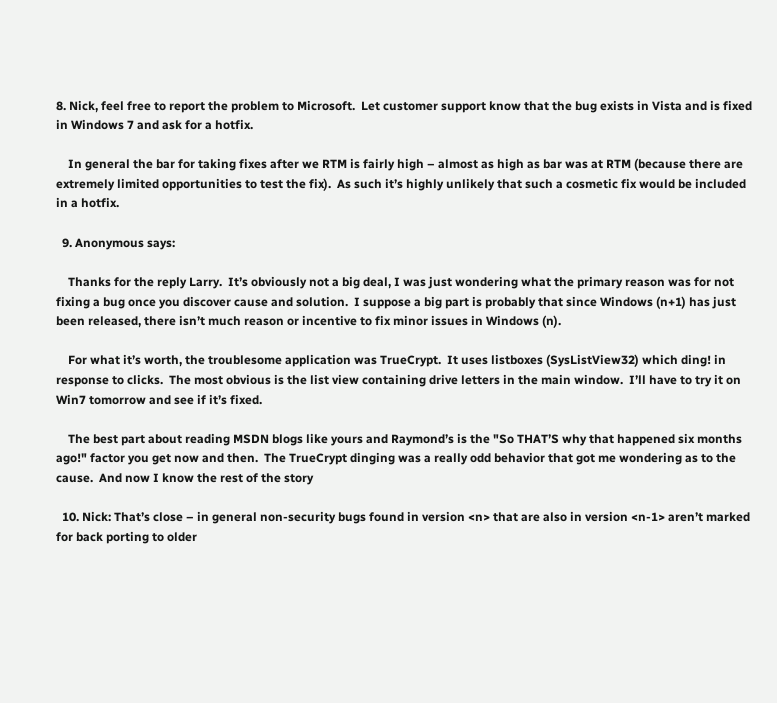8. Nick, feel free to report the problem to Microsoft.  Let customer support know that the bug exists in Vista and is fixed in Windows 7 and ask for a hotfix.

    In general the bar for taking fixes after we RTM is fairly high – almost as high as bar was at RTM (because there are extremely limited opportunities to test the fix).  As such it’s highly unlikely that such a cosmetic fix would be included in a hotfix.

  9. Anonymous says:

    Thanks for the reply Larry.  It’s obviously not a big deal, I was just wondering what the primary reason was for not fixing a bug once you discover cause and solution.  I suppose a big part is probably that since Windows (n+1) has just been released, there isn’t much reason or incentive to fix minor issues in Windows (n).

    For what it’s worth, the troublesome application was TrueCrypt.  It uses listboxes (SysListView32) which ding! in response to clicks.  The most obvious is the list view containing drive letters in the main window.  I’ll have to try it on Win7 tomorrow and see if it’s fixed.

    The best part about reading MSDN blogs like yours and Raymond’s is the "So THAT’S why that happened six months ago!" factor you get now and then.  The TrueCrypt dinging was a really odd behavior that got me wondering as to the cause.  And now I know the rest of the story

  10. Nick: That’s close – in general non-security bugs found in version <n> that are also in version <n-1> aren’t marked for back porting to older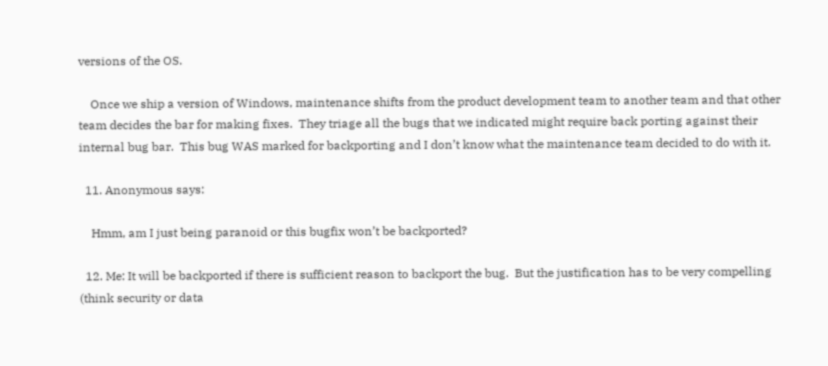versions of the OS.

    Once we ship a version of Windows, maintenance shifts from the product development team to another team and that other team decides the bar for making fixes.  They triage all the bugs that we indicated might require back porting against their internal bug bar.  This bug WAS marked for backporting and I don’t know what the maintenance team decided to do with it.

  11. Anonymous says:

    Hmm, am I just being paranoid or this bugfix won’t be backported?

  12. Me: It will be backported if there is sufficient reason to backport the bug.  But the justification has to be very compelling (think security or data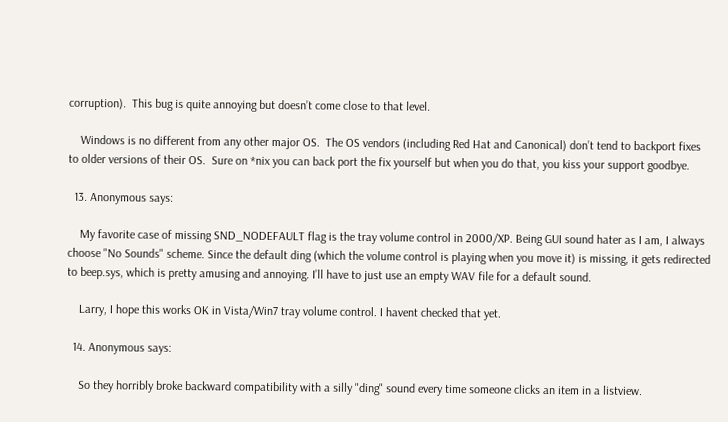corruption).  This bug is quite annoying but doesn’t come close to that level.

    Windows is no different from any other major OS.  The OS vendors (including Red Hat and Canonical) don’t tend to backport fixes to older versions of their OS.  Sure on *nix you can back port the fix yourself but when you do that, you kiss your support goodbye.

  13. Anonymous says:

    My favorite case of missing SND_NODEFAULT flag is the tray volume control in 2000/XP. Being GUI sound hater as I am, I always choose "No Sounds" scheme. Since the default ding (which the volume control is playing when you move it) is missing, it gets redirected to beep.sys, which is pretty amusing and annoying. I’ll have to just use an empty WAV file for a default sound.

    Larry, I hope this works OK in Vista/Win7 tray volume control. I havent checked that yet.

  14. Anonymous says:

    So they horribly broke backward compatibility with a silly "ding" sound every time someone clicks an item in a listview.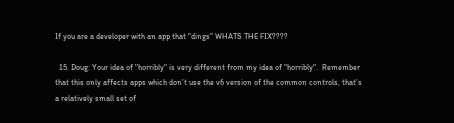If you are a developer with an app that "dings" WHATS THE FIX????

  15. Doug: Your idea of "horribly" is very different from my idea of "horribly".  Remember that this only affects apps which don’t use the v6 version of the common controls, that’s a relatively small set of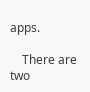apps.

    There are two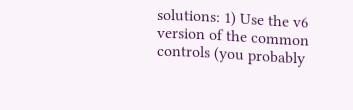solutions: 1) Use the v6 version of the common controls (you probably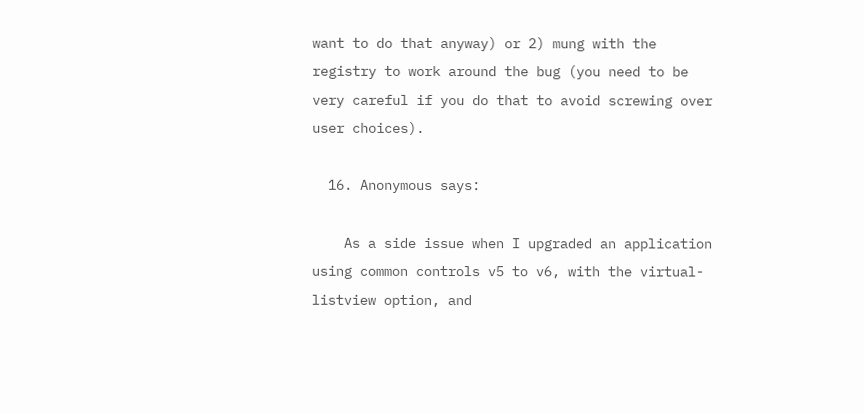want to do that anyway) or 2) mung with the registry to work around the bug (you need to be very careful if you do that to avoid screwing over user choices).

  16. Anonymous says:

    As a side issue when I upgraded an application using common controls v5 to v6, with the virtual-listview option, and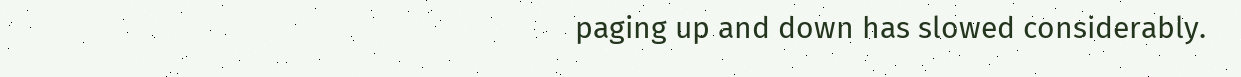paging up and down has slowed considerably.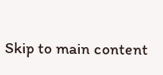Skip to main content